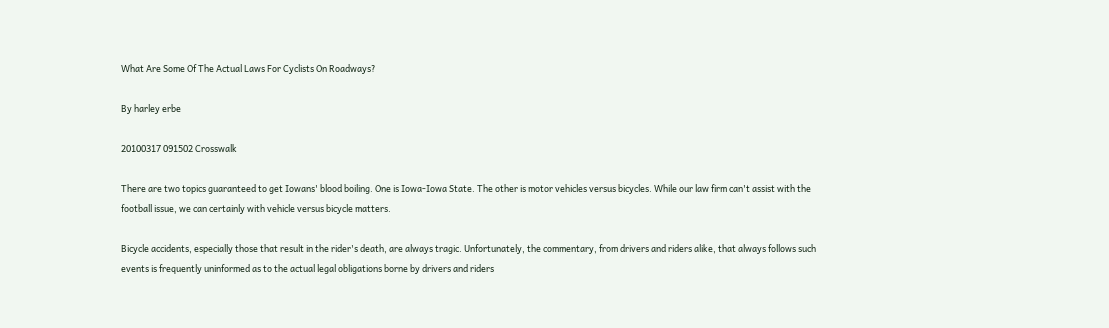What Are Some Of The Actual Laws For Cyclists On Roadways?

By harley erbe

20100317 091502 Crosswalk

There are two topics guaranteed to get Iowans' blood boiling. One is Iowa-Iowa State. The other is motor vehicles versus bicycles. While our law firm can't assist with the football issue, we can certainly with vehicle versus bicycle matters.

Bicycle accidents, especially those that result in the rider's death, are always tragic. Unfortunately, the commentary, from drivers and riders alike, that always follows such events is frequently uninformed as to the actual legal obligations borne by drivers and riders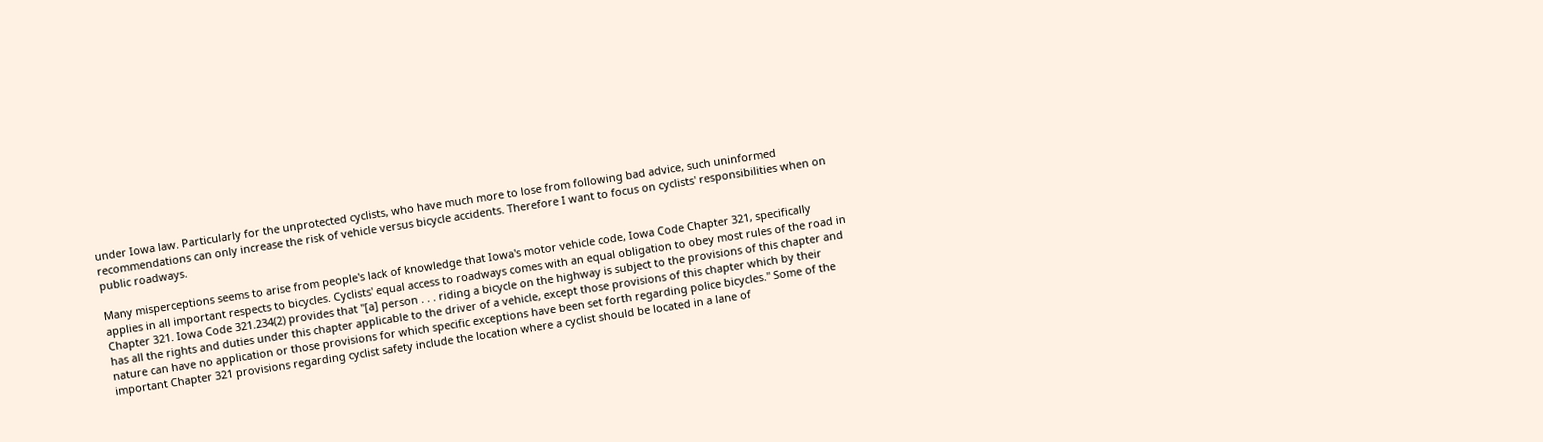under Iowa law. Particularly for the unprotected cyclists, who have much more to lose from following bad advice, such uninformed recommendations can only increase the risk of vehicle versus bicycle accidents. Therefore I want to focus on cyclists' responsibilities when on public roadways.

Many misperceptions seems to arise from people's lack of knowledge that Iowa's motor vehicle code, Iowa Code Chapter 321, specifically applies in all important respects to bicycles. Cyclists' equal access to roadways comes with an equal obligation to obey most rules of the road in Chapter 321. Iowa Code 321.234(2) provides that "[a] person . . . riding a bicycle on the highway is subject to the provisions of this chapter and has all the rights and duties under this chapter applicable to the driver of a vehicle, except those provisions of this chapter which by their nature can have no application or those provisions for which specific exceptions have been set forth regarding police bicycles." Some of the important Chapter 321 provisions regarding cyclist safety include the location where a cyclist should be located in a lane of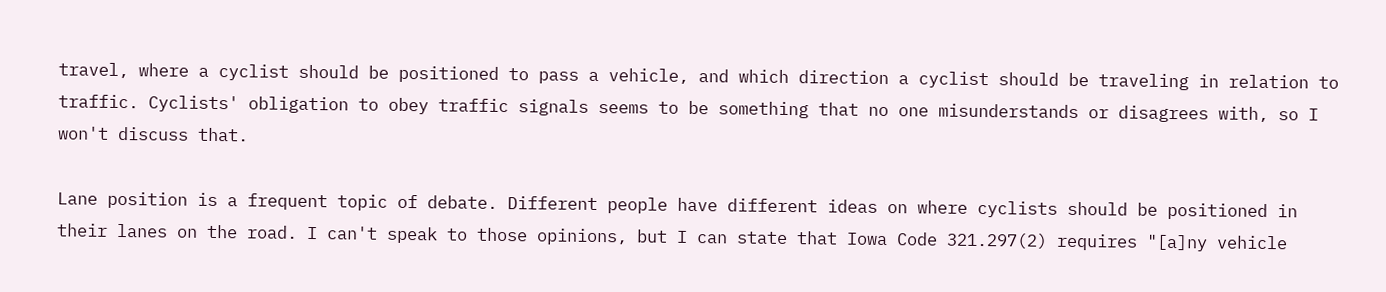travel, where a cyclist should be positioned to pass a vehicle, and which direction a cyclist should be traveling in relation to traffic. Cyclists' obligation to obey traffic signals seems to be something that no one misunderstands or disagrees with, so I won't discuss that.

Lane position is a frequent topic of debate. Different people have different ideas on where cyclists should be positioned in their lanes on the road. I can't speak to those opinions, but I can state that Iowa Code 321.297(2) requires "[a]ny vehicle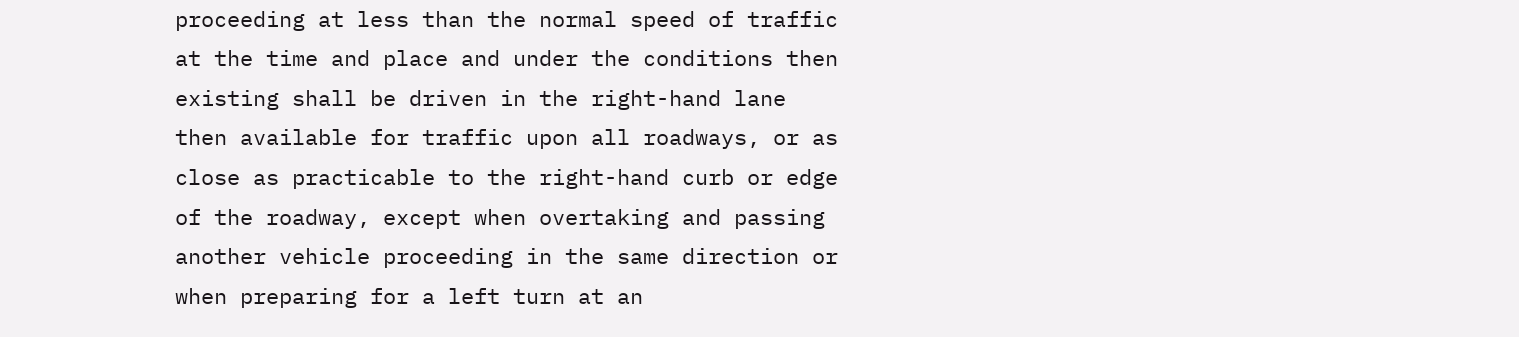proceeding at less than the normal speed of traffic at the time and place and under the conditions then existing shall be driven in the right-hand lane then available for traffic upon all roadways, or as close as practicable to the right-hand curb or edge of the roadway, except when overtaking and passing another vehicle proceeding in the same direction or when preparing for a left turn at an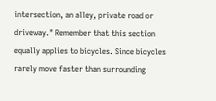intersection, an alley, private road or driveway." Remember that this section equally applies to bicycles. Since bicycles rarely move faster than surrounding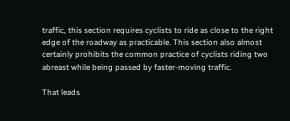traffic, this section requires cyclists to ride as close to the right edge of the roadway as practicable. This section also almost certainly prohibits the common practice of cyclists riding two abreast while being passed by faster-moving traffic.

That leads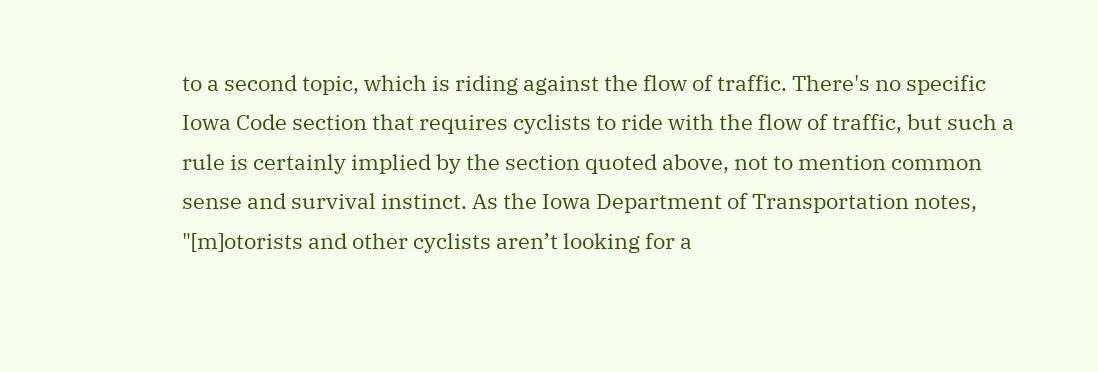to a second topic, which is riding against the flow of traffic. There's no specific Iowa Code section that requires cyclists to ride with the flow of traffic, but such a rule is certainly implied by the section quoted above, not to mention common sense and survival instinct. As the Iowa Department of Transportation notes, "[m]otorists and other cyclists aren’t looking for a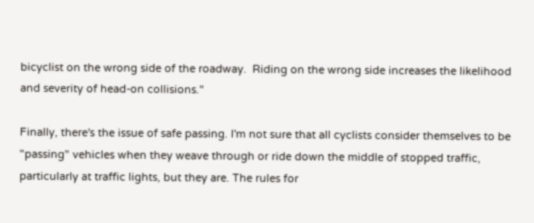bicyclist on the wrong side of the roadway.  Riding on the wrong side increases the likelihood and severity of head-on collisions."

Finally, there's the issue of safe passing. I'm not sure that all cyclists consider themselves to be "passing" vehicles when they weave through or ride down the middle of stopped traffic, particularly at traffic lights, but they are. The rules for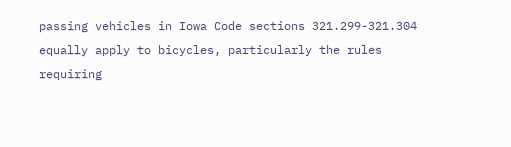passing vehicles in Iowa Code sections 321.299-321.304 equally apply to bicycles, particularly the rules requiring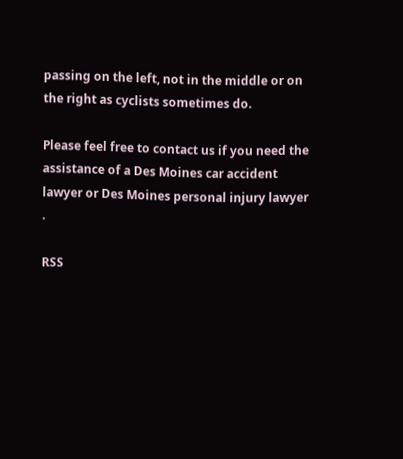passing on the left, not in the middle or on the right as cyclists sometimes do.

Please feel free to contact us if you need the assistance of a Des Moines car accident lawyer or Des Moines personal injury lawyer .

RSS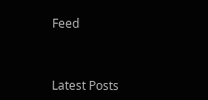Feed



Latest Posts